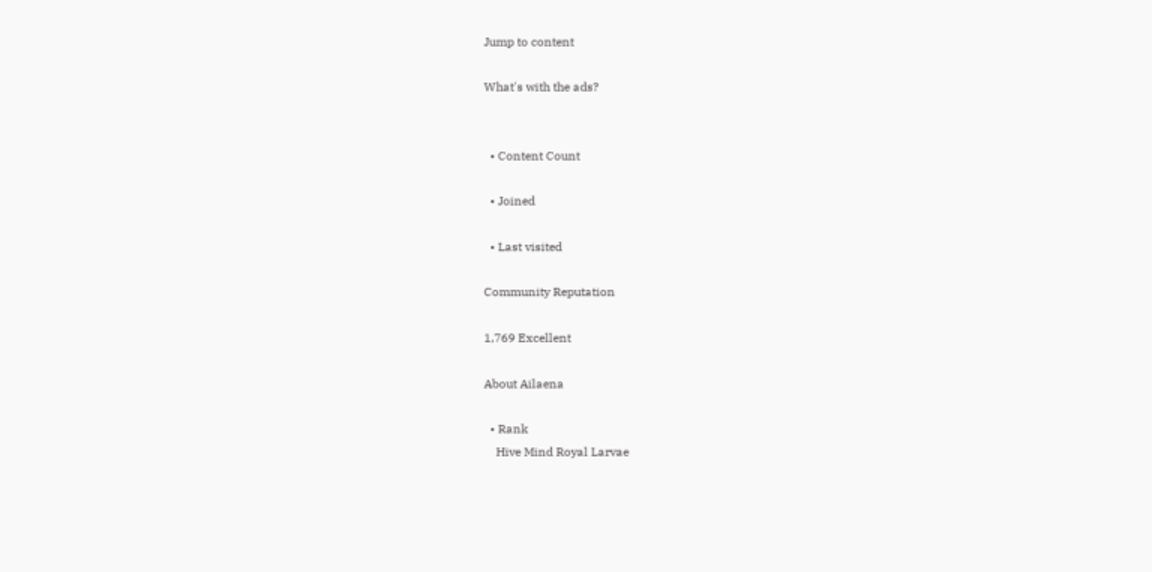Jump to content

What's with the ads?


  • Content Count

  • Joined

  • Last visited

Community Reputation

1,769 Excellent

About Ailaena

  • Rank
    Hive Mind Royal Larvae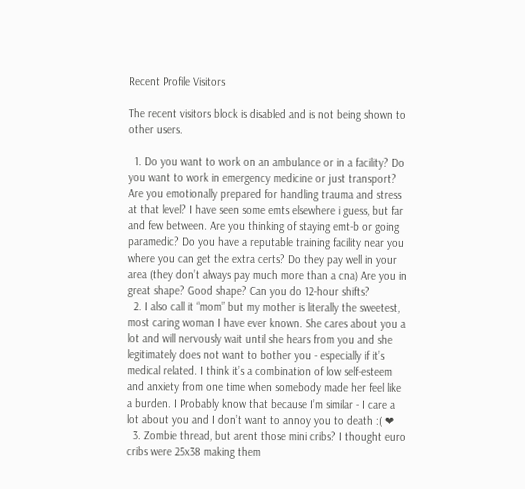Recent Profile Visitors

The recent visitors block is disabled and is not being shown to other users.

  1. Do you want to work on an ambulance or in a facility? Do you want to work in emergency medicine or just transport? Are you emotionally prepared for handling trauma and stress at that level? I have seen some emts elsewhere i guess, but far and few between. Are you thinking of staying emt-b or going paramedic? Do you have a reputable training facility near you where you can get the extra certs? Do they pay well in your area (they don’t always pay much more than a cna) Are you in great shape? Good shape? Can you do 12-hour shifts?
  2. I also call it “mom” but my mother is literally the sweetest, most caring woman I have ever known. She cares about you a lot and will nervously wait until she hears from you and she legitimately does not want to bother you - especially if it’s medical related. I think it’s a combination of low self-esteem and anxiety from one time when somebody made her feel like a burden. I Probably know that because I’m similar - I care a lot about you and I don’t want to annoy you to death :( ❤
  3. Zombie thread, but arent those mini cribs? I thought euro cribs were 25x38 making them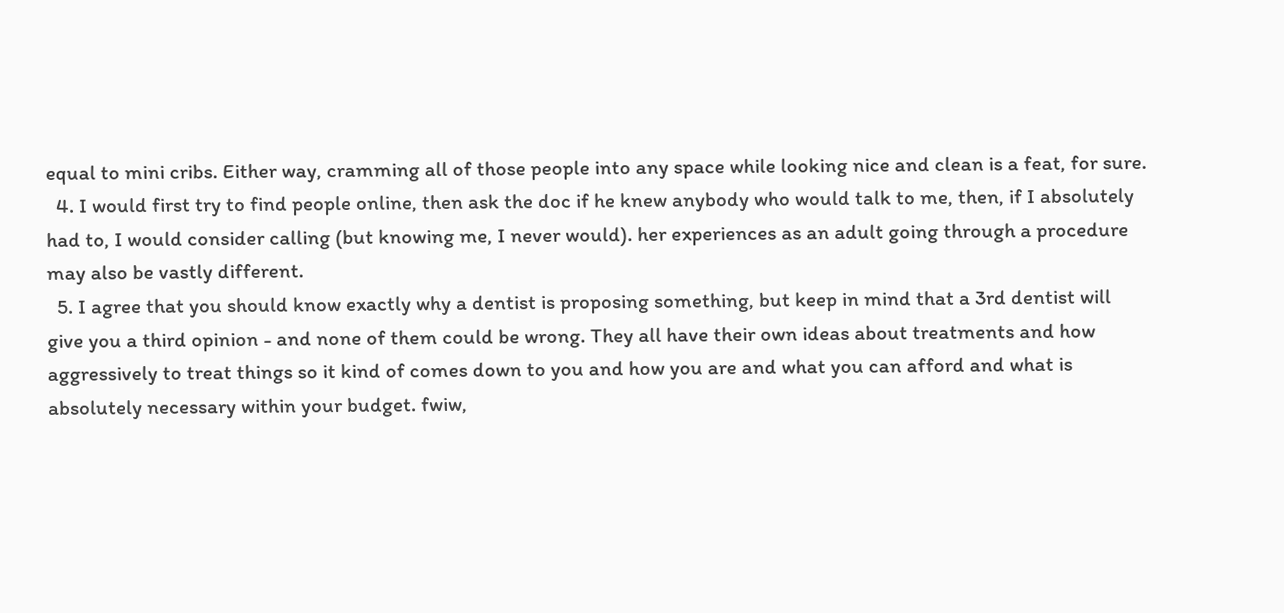equal to mini cribs. Either way, cramming all of those people into any space while looking nice and clean is a feat, for sure.
  4. I would first try to find people online, then ask the doc if he knew anybody who would talk to me, then, if I absolutely had to, I would consider calling (but knowing me, I never would). her experiences as an adult going through a procedure may also be vastly different.
  5. I agree that you should know exactly why a dentist is proposing something, but keep in mind that a 3rd dentist will give you a third opinion - and none of them could be wrong. They all have their own ideas about treatments and how aggressively to treat things so it kind of comes down to you and how you are and what you can afford and what is absolutely necessary within your budget. fwiw,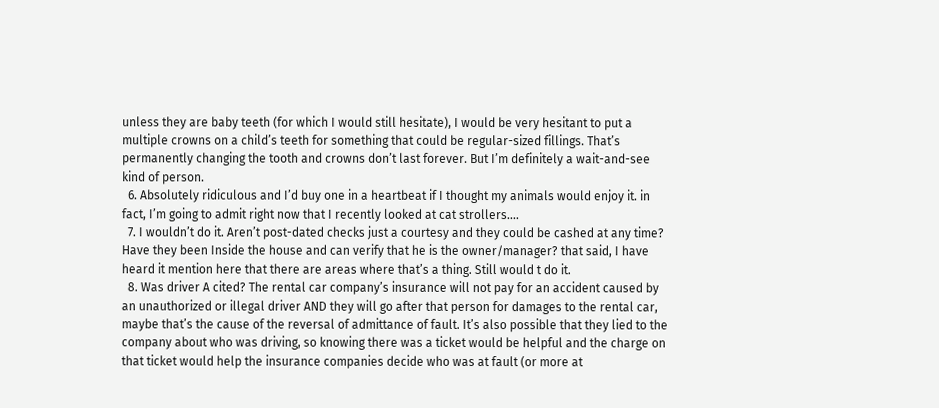unless they are baby teeth (for which I would still hesitate), I would be very hesitant to put a multiple crowns on a child’s teeth for something that could be regular-sized fillings. That’s permanently changing the tooth and crowns don’t last forever. But I’m definitely a wait-and-see kind of person.
  6. Absolutely ridiculous and I’d buy one in a heartbeat if I thought my animals would enjoy it. in fact, I’m going to admit right now that I recently looked at cat strollers....
  7. I wouldn’t do it. Aren’t post-dated checks just a courtesy and they could be cashed at any time? Have they been Inside the house and can verify that he is the owner/manager? that said, I have heard it mention here that there are areas where that’s a thing. Still would t do it.
  8. Was driver A cited? The rental car company’s insurance will not pay for an accident caused by an unauthorized or illegal driver AND they will go after that person for damages to the rental car, maybe that’s the cause of the reversal of admittance of fault. It’s also possible that they lied to the company about who was driving, so knowing there was a ticket would be helpful and the charge on that ticket would help the insurance companies decide who was at fault (or more at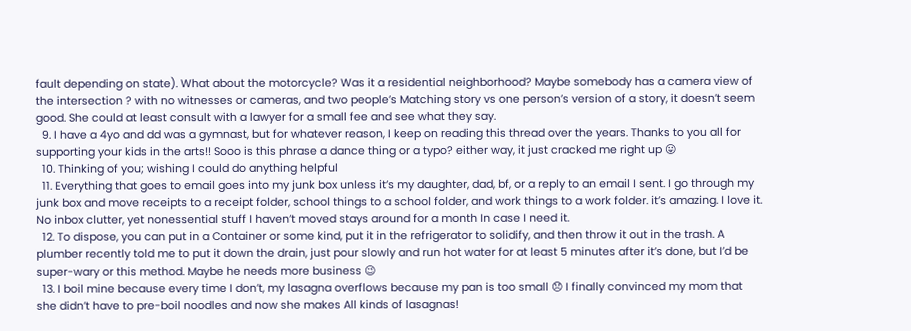fault depending on state). What about the motorcycle? Was it a residential neighborhood? Maybe somebody has a camera view of the intersection ? with no witnesses or cameras, and two people’s Matching story vs one person’s version of a story, it doesn’t seem good. She could at least consult with a lawyer for a small fee and see what they say.
  9. I have a 4yo and dd was a gymnast, but for whatever reason, I keep on reading this thread over the years. Thanks to you all for supporting your kids in the arts!! Sooo is this phrase a dance thing or a typo? either way, it just cracked me right up 😛
  10. Thinking of you; wishing I could do anything helpful
  11. Everything that goes to email goes into my junk box unless it’s my daughter, dad, bf, or a reply to an email I sent. I go through my junk box and move receipts to a receipt folder, school things to a school folder, and work things to a work folder. it’s amazing. I love it. No inbox clutter, yet nonessential stuff I haven’t moved stays around for a month In case I need it.
  12. To dispose, you can put in a Container or some kind, put it in the refrigerator to solidify, and then throw it out in the trash. A plumber recently told me to put it down the drain, just pour slowly and run hot water for at least 5 minutes after it’s done, but I’d be super-wary or this method. Maybe he needs more business 😉
  13. I boil mine because every time I don’t, my lasagna overflows because my pan is too small 😞 I finally convinced my mom that she didn’t have to pre-boil noodles and now she makes All kinds of lasagnas!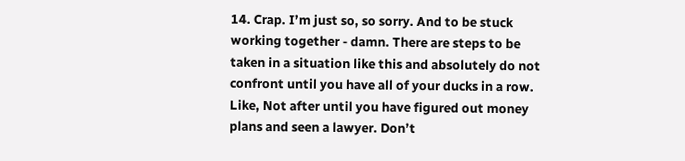14. Crap. I’m just so, so sorry. And to be stuck working together - damn. There are steps to be taken in a situation like this and absolutely do not confront until you have all of your ducks in a row. Like, Not after until you have figured out money plans and seen a lawyer. Don’t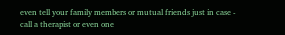even tell your family members or mutual friends just in case - call a therapist or even one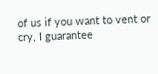of us if you want to vent or cry, I guarantee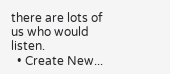there are lots of us who would listen.
  • Create New...